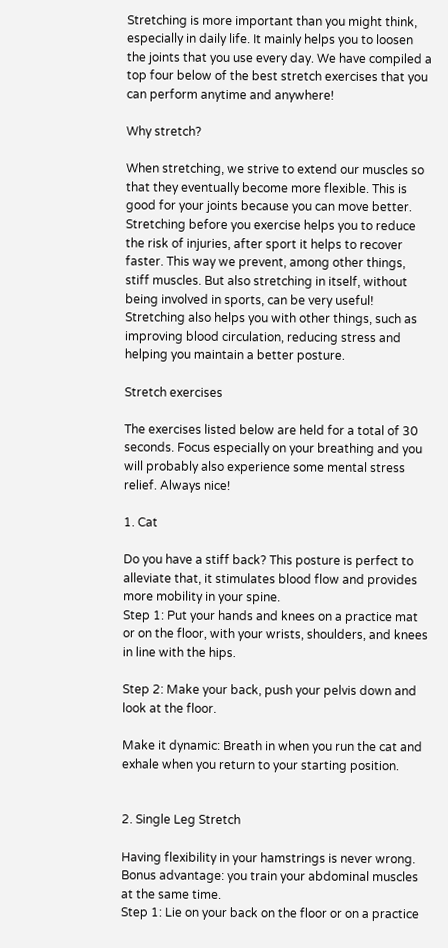Stretching is more important than you might think, especially in daily life. It mainly helps you to loosen the joints that you use every day. We have compiled a top four below of the best stretch exercises that you can perform anytime and anywhere!

Why stretch?

When stretching, we strive to extend our muscles so that they eventually become more flexible. This is good for your joints because you can move better. Stretching before you exercise helps you to reduce the risk of injuries, after sport it helps to recover faster. This way we prevent, among other things, stiff muscles. But also stretching in itself, without being involved in sports, can be very useful! Stretching also helps you with other things, such as improving blood circulation, reducing stress and helping you maintain a better posture.

Stretch exercises

The exercises listed below are held for a total of 30 seconds. Focus especially on your breathing and you will probably also experience some mental stress relief. Always nice!

1. Cat

Do you have a stiff back? This posture is perfect to alleviate that, it stimulates blood flow and provides more mobility in your spine.
Step 1: Put your hands and knees on a practice mat or on the floor, with your wrists, shoulders, and knees in line with the hips.

Step 2: Make your back, push your pelvis down and look at the floor.

Make it dynamic: Breath in when you run the cat and exhale when you return to your starting position.


2. Single Leg Stretch

Having flexibility in your hamstrings is never wrong. Bonus advantage: you train your abdominal muscles at the same time.
Step 1: Lie on your back on the floor or on a practice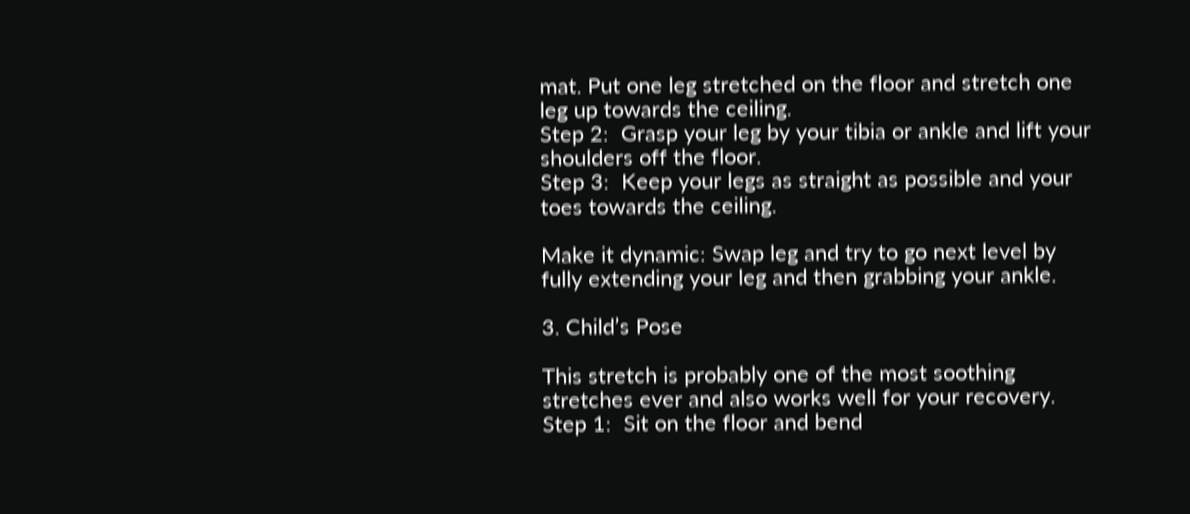mat. Put one leg stretched on the floor and stretch one leg up towards the ceiling.
Step 2:  Grasp your leg by your tibia or ankle and lift your shoulders off the floor.
Step 3:  Keep your legs as straight as possible and your toes towards the ceiling.

Make it dynamic: Swap leg and try to go next level by fully extending your leg and then grabbing your ankle.

3. Child’s Pose

This stretch is probably one of the most soothing stretches ever and also works well for your recovery.
Step 1:  Sit on the floor and bend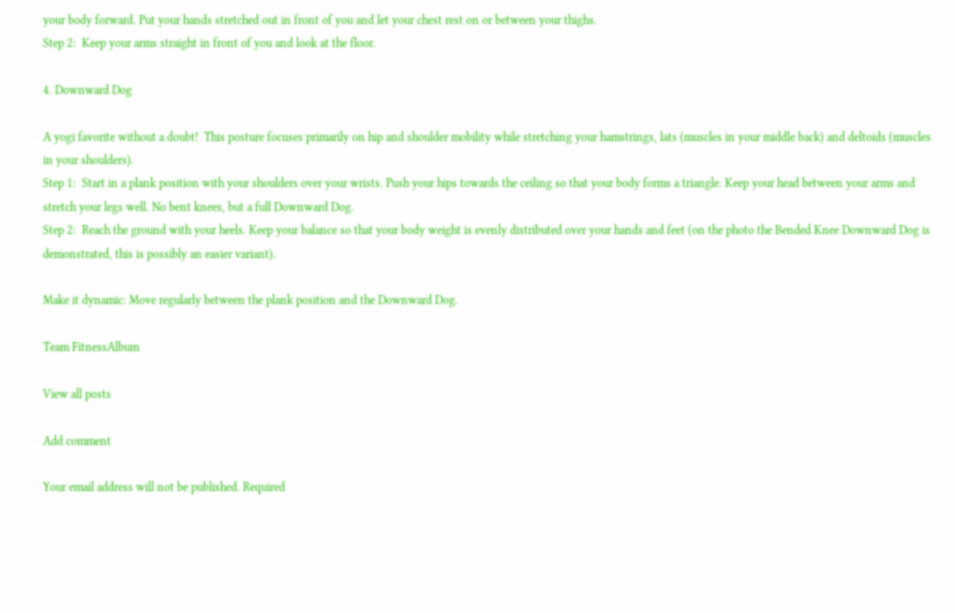your body forward. Put your hands stretched out in front of you and let your chest rest on or between your thighs.
Step 2:  Keep your arms straight in front of you and look at the floor.

4. Downward Dog

A yogi favorite without a doubt!  This posture focuses primarily on hip and shoulder mobility while stretching your hamstrings, lats (muscles in your middle back) and deltoids (muscles in your shoulders).
Step 1:  Start in a plank position with your shoulders over your wrists. Push your hips towards the ceiling so that your body forms a triangle. Keep your head between your arms and stretch your legs well. No bent knees, but a full Downward Dog.
Step 2:  Reach the ground with your heels. Keep your balance so that your body weight is evenly distributed over your hands and feet (on the photo the Bended Knee Downward Dog is demonstrated, this is possibly an easier variant).

Make it dynamic: Move regularly between the plank position and the Downward Dog.

Team FitnessAlbum

View all posts

Add comment

Your email address will not be published. Required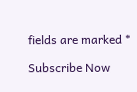fields are marked *

Subscribe Now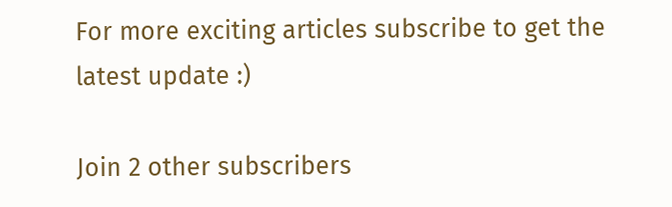For more exciting articles subscribe to get the latest update :)

Join 2 other subscribers